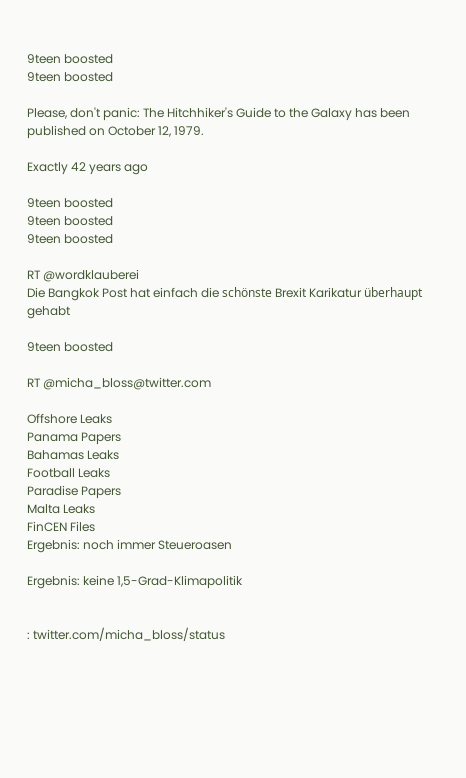9teen boosted
9teen boosted

Please, don't panic: The Hitchhiker's Guide to the Galaxy has been published on October 12, 1979.

Exactly 42 years ago

9teen boosted
9teen boosted
9teen boosted

RT @wordklauberei
Die Bangkok Post hat einfach die schönste Brexit Karikatur überhaupt gehabt

9teen boosted

RT @micha_bloss@twitter.com

Offshore Leaks
Panama Papers
Bahamas Leaks
Football Leaks
Paradise Papers
Malta Leaks
FinCEN Files
Ergebnis: noch immer Steueroasen

Ergebnis: keine 1,5-Grad-Klimapolitik


: twitter.com/micha_bloss/status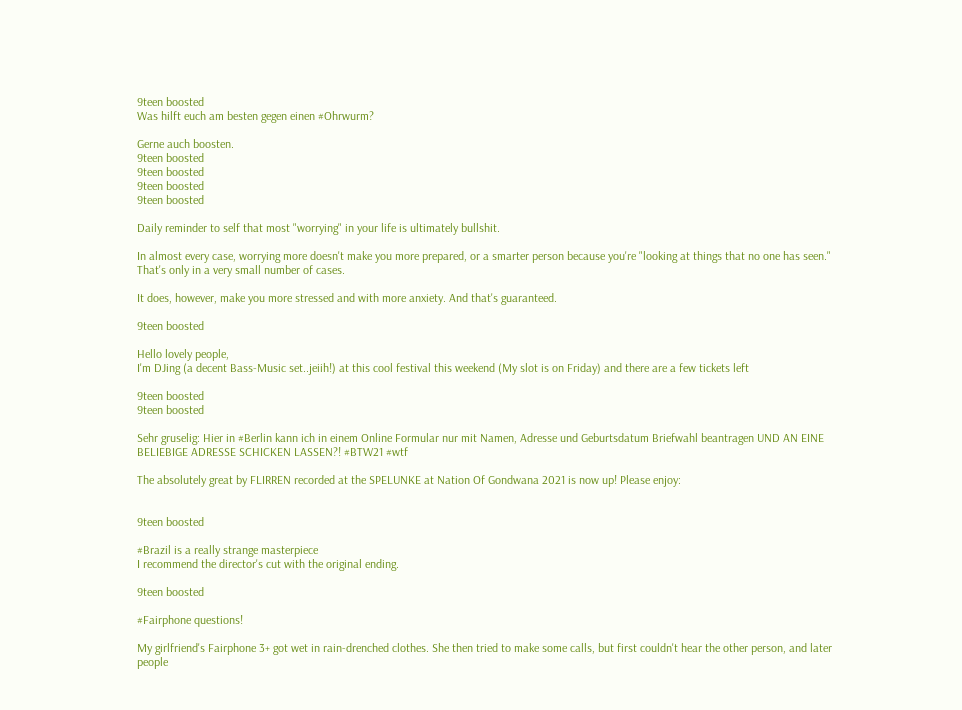9teen boosted
Was hilft euch am besten gegen einen #Ohrwurm?

Gerne auch boosten.
9teen boosted
9teen boosted
9teen boosted
9teen boosted

Daily reminder to self that most "worrying" in your life is ultimately bullshit.

In almost every case, worrying more doesn't make you more prepared, or a smarter person because you're "looking at things that no one has seen." That's only in a very small number of cases.

It does, however, make you more stressed and with more anxiety. And that's guaranteed.

9teen boosted

Hello lovely people,
I'm DJing (a decent Bass-Music set..jeiih!) at this cool festival this weekend (My slot is on Friday) and there are a few tickets left

9teen boosted
9teen boosted

Sehr gruselig: Hier in #Berlin kann ich in einem Online Formular nur mit Namen, Adresse und Geburtsdatum Briefwahl beantragen UND AN EINE BELIEBIGE ADRESSE SCHICKEN LASSEN?! #BTW21 #wtf

The absolutely great by FLIRREN recorded at the SPELUNKE at Nation Of Gondwana 2021 is now up! Please enjoy:


9teen boosted

#Brazil is a really strange masterpiece
I recommend the director's cut with the original ending.

9teen boosted

#Fairphone questions!

My girlfriend's Fairphone 3+ got wet in rain-drenched clothes. She then tried to make some calls, but first couldn't hear the other person, and later people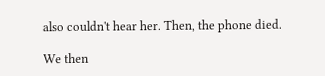also couldn't hear her. Then, the phone died.

We then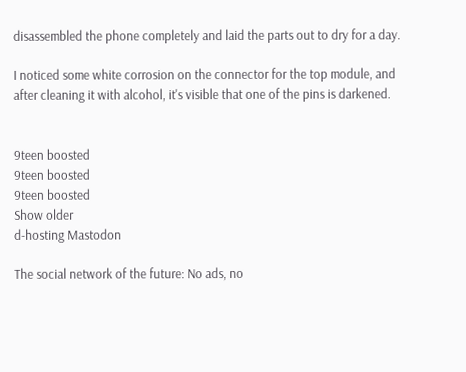disassembled the phone completely and laid the parts out to dry for a day.

I noticed some white corrosion on the connector for the top module, and after cleaning it with alcohol, it's visible that one of the pins is darkened.


9teen boosted
9teen boosted
9teen boosted
Show older
d-hosting Mastodon

The social network of the future: No ads, no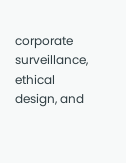corporate surveillance, ethical design, and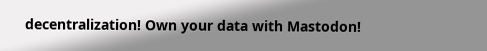decentralization! Own your data with Mastodon!